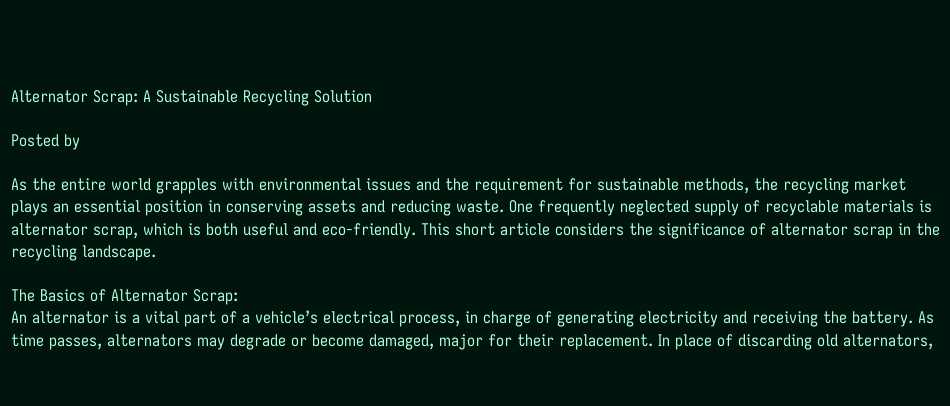Alternator Scrap: A Sustainable Recycling Solution

Posted by

As the entire world grapples with environmental issues and the requirement for sustainable methods, the recycling market plays an essential position in conserving assets and reducing waste. One frequently neglected supply of recyclable materials is alternator scrap, which is both useful and eco-friendly. This short article considers the significance of alternator scrap in the recycling landscape.

The Basics of Alternator Scrap:
An alternator is a vital part of a vehicle’s electrical process, in charge of generating electricity and receiving the battery. As time passes, alternators may degrade or become damaged, major for their replacement. In place of discarding old alternators,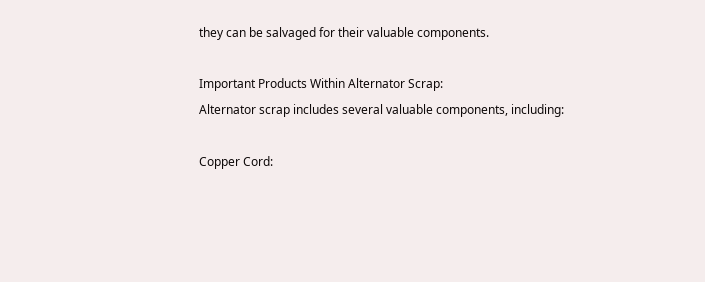they can be salvaged for their valuable components.

Important Products Within Alternator Scrap:
Alternator scrap includes several valuable components, including:

Copper Cord: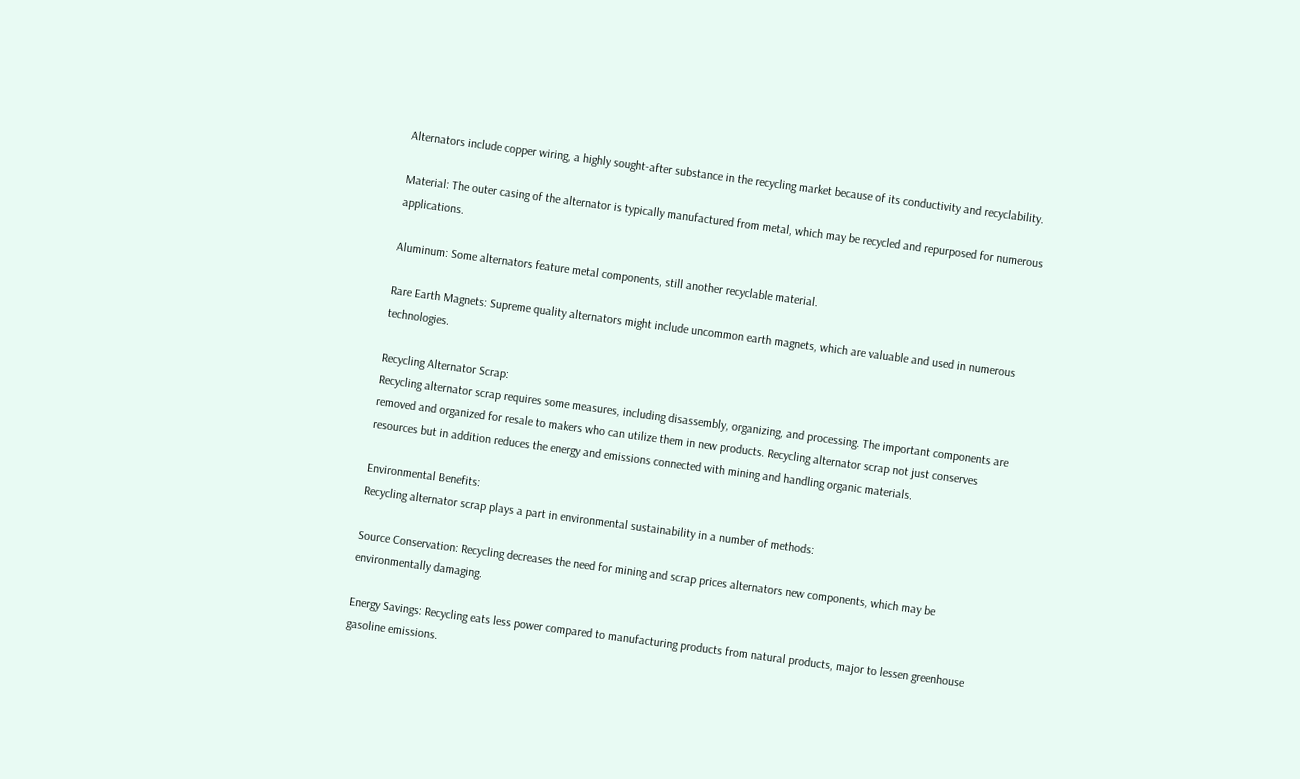Alternators include copper wiring, a highly sought-after substance in the recycling market because of its conductivity and recyclability.

Material: The outer casing of the alternator is typically manufactured from metal, which may be recycled and repurposed for numerous applications.

Aluminum: Some alternators feature metal components, still another recyclable material.

Rare Earth Magnets: Supreme quality alternators might include uncommon earth magnets, which are valuable and used in numerous technologies.

Recycling Alternator Scrap:
Recycling alternator scrap requires some measures, including disassembly, organizing, and processing. The important components are removed and organized for resale to makers who can utilize them in new products. Recycling alternator scrap not just conserves resources but in addition reduces the energy and emissions connected with mining and handling organic materials.

Environmental Benefits:
Recycling alternator scrap plays a part in environmental sustainability in a number of methods:

Source Conservation: Recycling decreases the need for mining and scrap prices alternators new components, which may be environmentally damaging.

Energy Savings: Recycling eats less power compared to manufacturing products from natural products, major to lessen greenhouse gasoline emissions.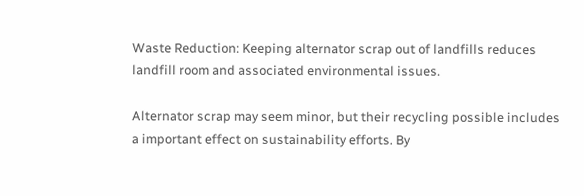Waste Reduction: Keeping alternator scrap out of landfills reduces landfill room and associated environmental issues.

Alternator scrap may seem minor, but their recycling possible includes a important effect on sustainability efforts. By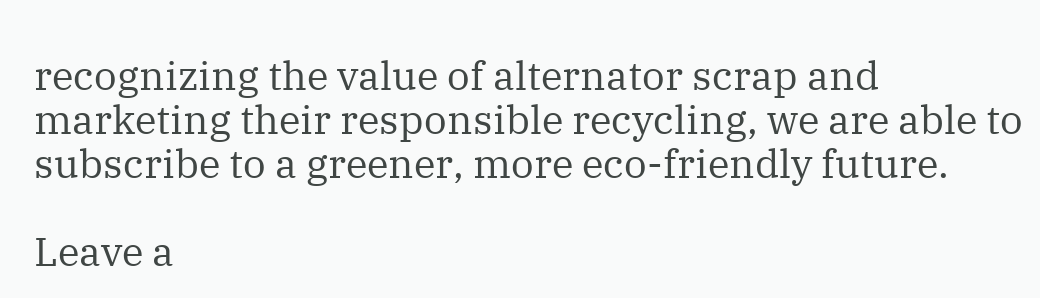recognizing the value of alternator scrap and marketing their responsible recycling, we are able to subscribe to a greener, more eco-friendly future.

Leave a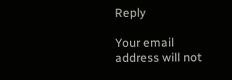Reply

Your email address will not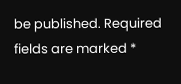be published. Required fields are marked *